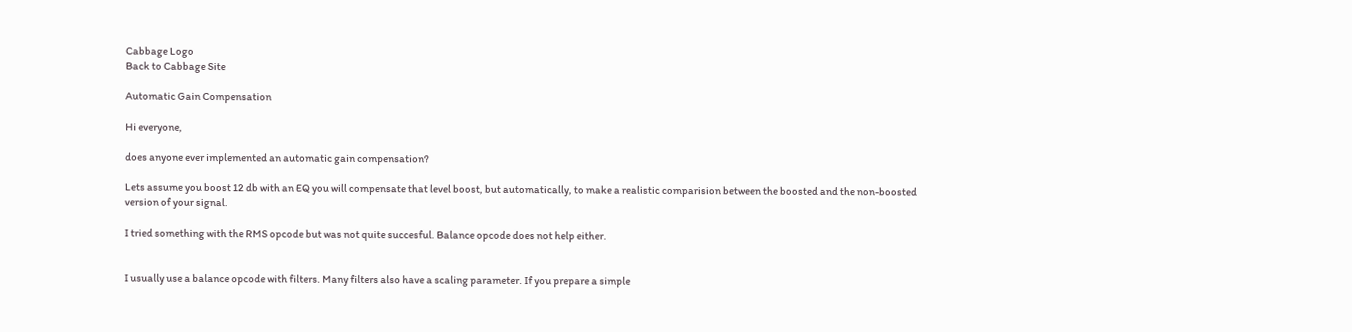Cabbage Logo
Back to Cabbage Site

Automatic Gain Compensation

Hi everyone,

does anyone ever implemented an automatic gain compensation?

Lets assume you boost 12 db with an EQ you will compensate that level boost, but automatically, to make a realistic comparision between the boosted and the non-boosted version of your signal.

I tried something with the RMS opcode but was not quite succesful. Balance opcode does not help either.


I usually use a balance opcode with filters. Many filters also have a scaling parameter. If you prepare a simple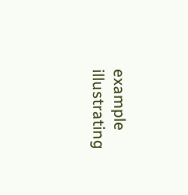example illustrating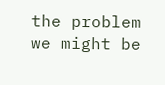the problem we might be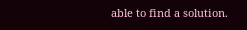able to find a solution.